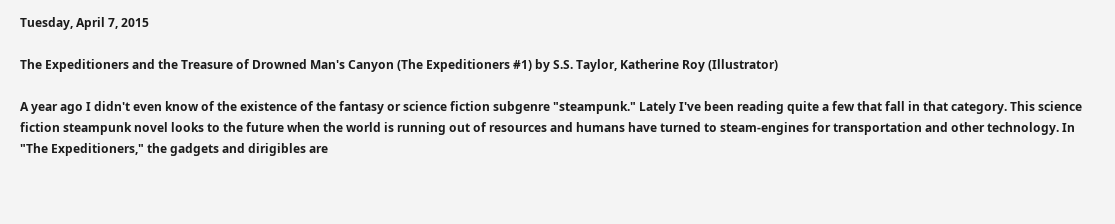Tuesday, April 7, 2015

The Expeditioners and the Treasure of Drowned Man's Canyon (The Expeditioners #1) by S.S. Taylor, Katherine Roy (Illustrator)

A year ago I didn't even know of the existence of the fantasy or science fiction subgenre "steampunk." Lately I've been reading quite a few that fall in that category. This science fiction steampunk novel looks to the future when the world is running out of resources and humans have turned to steam-engines for transportation and other technology. In "The Expeditioners," the gadgets and dirigibles are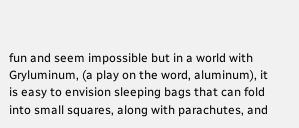fun and seem impossible but in a world with Gryluminum, (a play on the word, aluminum), it is easy to envision sleeping bags that can fold into small squares, along with parachutes, and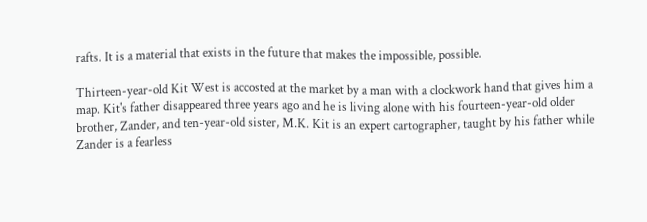rafts. It is a material that exists in the future that makes the impossible, possible.

Thirteen-year-old Kit West is accosted at the market by a man with a clockwork hand that gives him a map. Kit's father disappeared three years ago and he is living alone with his fourteen-year-old older brother, Zander, and ten-year-old sister, M.K. Kit is an expert cartographer, taught by his father while Zander is a fearless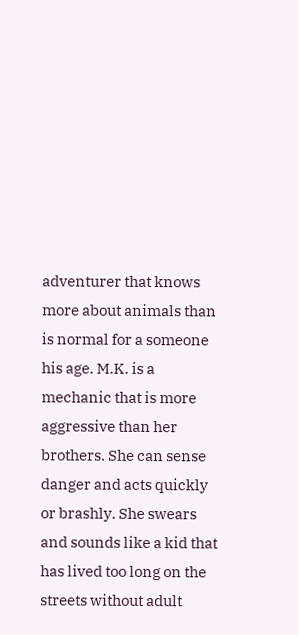adventurer that knows more about animals than is normal for a someone his age. M.K. is a mechanic that is more aggressive than her brothers. She can sense danger and acts quickly or brashly. She swears and sounds like a kid that has lived too long on the streets without adult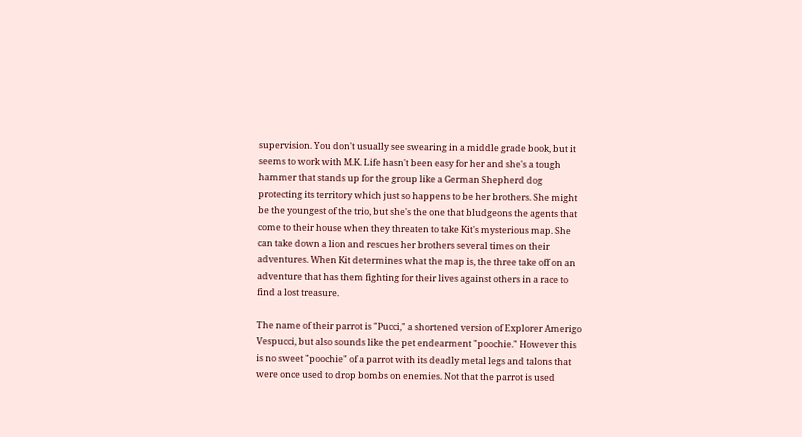supervision. You don't usually see swearing in a middle grade book, but it seems to work with M.K. Life hasn't been easy for her and she's a tough hammer that stands up for the group like a German Shepherd dog protecting its territory which just so happens to be her brothers. She might be the youngest of the trio, but she's the one that bludgeons the agents that come to their house when they threaten to take Kit's mysterious map. She can take down a lion and rescues her brothers several times on their adventures. When Kit determines what the map is, the three take off on an adventure that has them fighting for their lives against others in a race to find a lost treasure.

The name of their parrot is "Pucci," a shortened version of Explorer Amerigo Vespucci, but also sounds like the pet endearment "poochie." However this is no sweet "poochie" of a parrot with its deadly metal legs and talons that were once used to drop bombs on enemies. Not that the parrot is used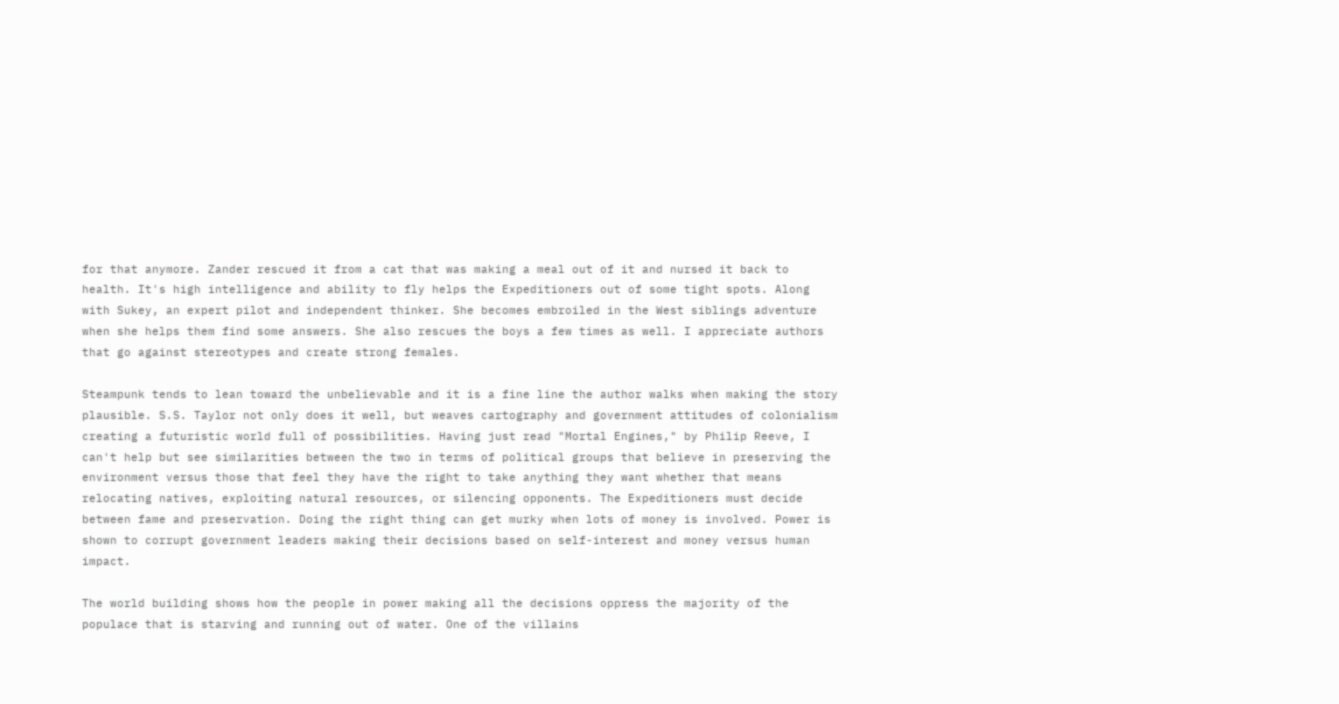for that anymore. Zander rescued it from a cat that was making a meal out of it and nursed it back to health. It's high intelligence and ability to fly helps the Expeditioners out of some tight spots. Along with Sukey, an expert pilot and independent thinker. She becomes embroiled in the West siblings adventure when she helps them find some answers. She also rescues the boys a few times as well. I appreciate authors that go against stereotypes and create strong females.

Steampunk tends to lean toward the unbelievable and it is a fine line the author walks when making the story plausible. S.S. Taylor not only does it well, but weaves cartography and government attitudes of colonialism creating a futuristic world full of possibilities. Having just read "Mortal Engines," by Philip Reeve, I can't help but see similarities between the two in terms of political groups that believe in preserving the environment versus those that feel they have the right to take anything they want whether that means relocating natives, exploiting natural resources, or silencing opponents. The Expeditioners must decide between fame and preservation. Doing the right thing can get murky when lots of money is involved. Power is shown to corrupt government leaders making their decisions based on self-interest and money versus human impact.

The world building shows how the people in power making all the decisions oppress the majority of the populace that is starving and running out of water. One of the villains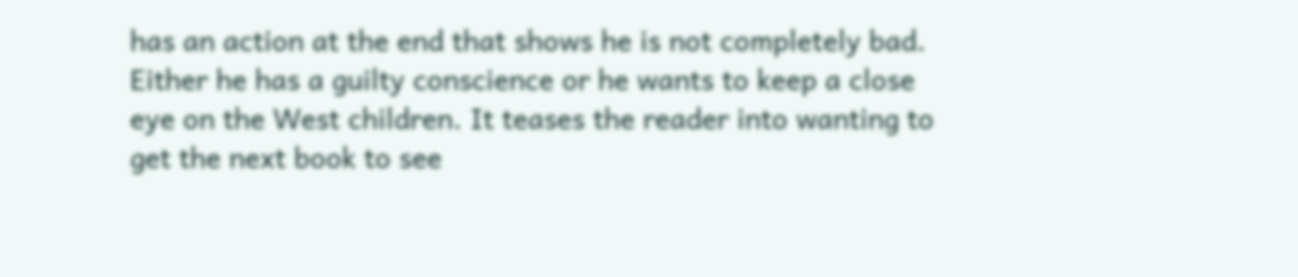has an action at the end that shows he is not completely bad. Either he has a guilty conscience or he wants to keep a close eye on the West children. It teases the reader into wanting to get the next book to see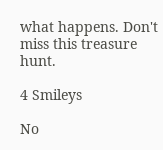what happens. Don't miss this treasure hunt.

4 Smileys

No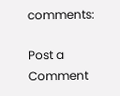comments:

Post a Comment